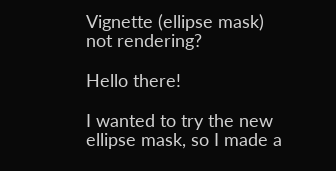Vignette (ellipse mask) not rendering?

Hello there!

I wanted to try the new ellipse mask, so I made a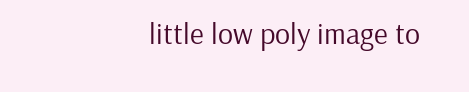little low poly image to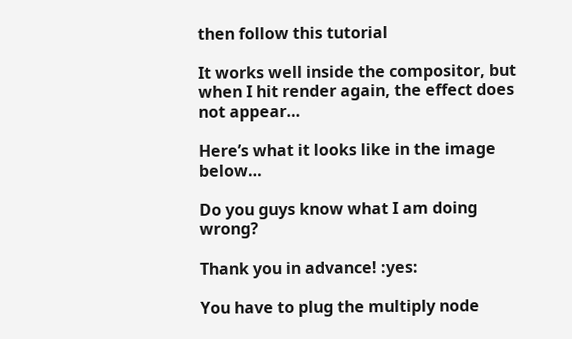then follow this tutorial

It works well inside the compositor, but when I hit render again, the effect does not appear…

Here’s what it looks like in the image below…

Do you guys know what I am doing wrong?

Thank you in advance! :yes:

You have to plug the multiply node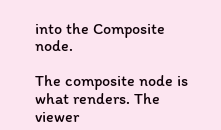into the Composite node.

The composite node is what renders. The viewer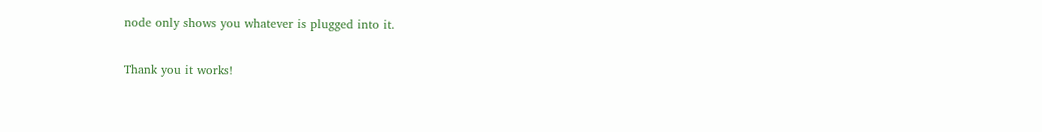node only shows you whatever is plugged into it.

Thank you it works!